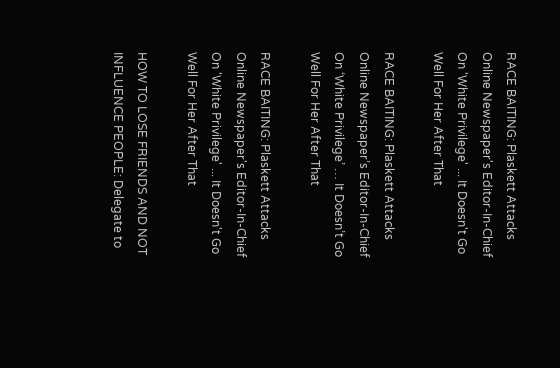RACE BAITING: Plaskett Attacks Online Newspaper's Editor-In-Chief On 'White Privilege' ... It Doesn't Go Well For Her After That

RACE BAITING: Plaskett Attacks Online Newspaper’s Editor-In-Chief On ‘White Privilege’ … It Doesn’t Go Well For Her After That

RACE BAITING: Plaskett Attacks Online Newspaper's Editor-In-Chief On 'White Privilege' ... It Doesn't Go Well For Her After That

HOW TO LOSE FRIENDS AND NOT INFLUENCE PEOPLE: Delegate to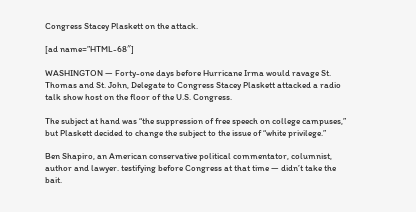Congress Stacey Plaskett on the attack.

[ad name=”HTML-68″]

WASHINGTON — Forty-one days before Hurricane Irma would ravage St. Thomas and St. John, Delegate to Congress Stacey Plaskett attacked a radio talk show host on the floor of the U.S. Congress.

The subject at hand was “the suppression of free speech on college campuses,” but Plaskett decided to change the subject to the issue of “white privilege.”

Ben Shapiro, an American conservative political commentator, columnist, author and lawyer. testifying before Congress at that time — didn’t take the bait.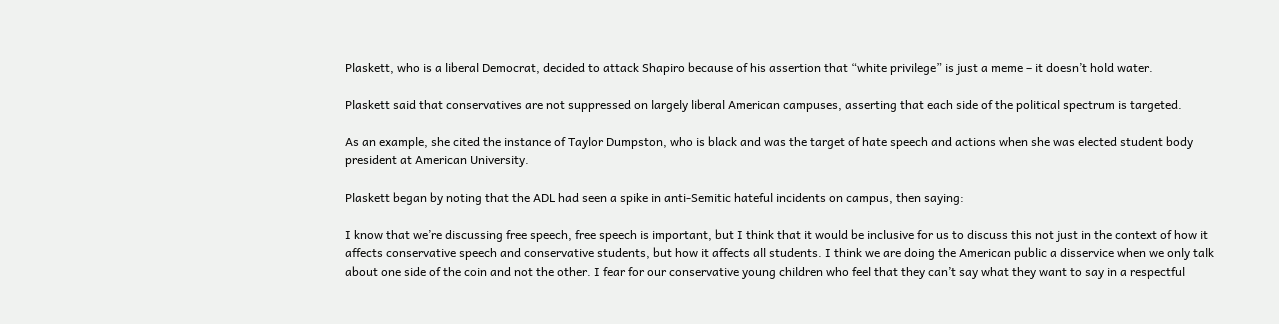Plaskett, who is a liberal Democrat, decided to attack Shapiro because of his assertion that “white privilege” is just a meme – it doesn’t hold water.

Plaskett said that conservatives are not suppressed on largely liberal American campuses, asserting that each side of the political spectrum is targeted.

As an example, she cited the instance of Taylor Dumpston, who is black and was the target of hate speech and actions when she was elected student body president at American University.

Plaskett began by noting that the ADL had seen a spike in anti-Semitic hateful incidents on campus, then saying:

I know that we’re discussing free speech, free speech is important, but I think that it would be inclusive for us to discuss this not just in the context of how it affects conservative speech and conservative students, but how it affects all students. I think we are doing the American public a disservice when we only talk about one side of the coin and not the other. I fear for our conservative young children who feel that they can’t say what they want to say in a respectful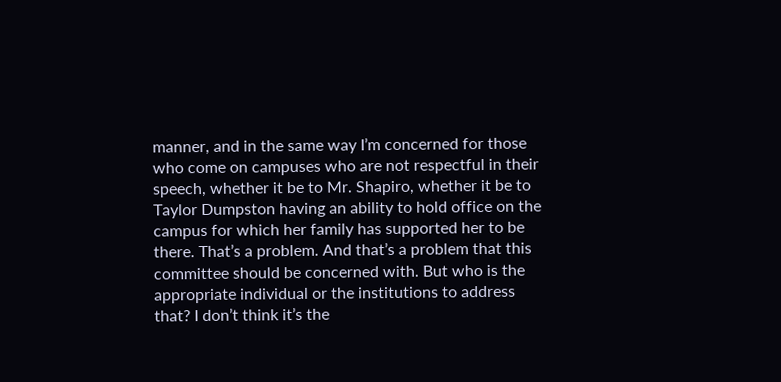manner, and in the same way I’m concerned for those who come on campuses who are not respectful in their speech, whether it be to Mr. Shapiro, whether it be to Taylor Dumpston having an ability to hold office on the campus for which her family has supported her to be there. That’s a problem. And that’s a problem that this committee should be concerned with. But who is the appropriate individual or the institutions to address that? I don’t think it’s the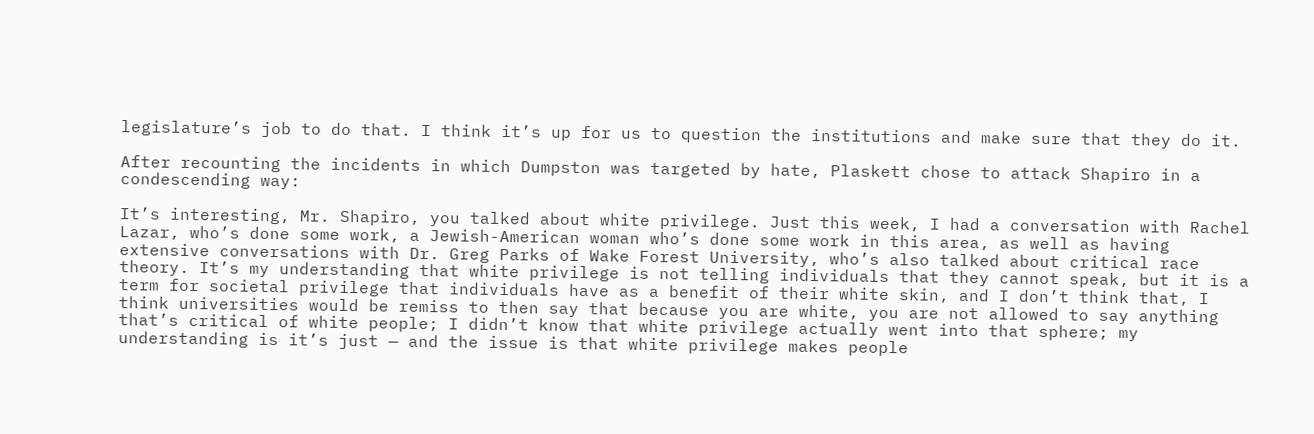legislature’s job to do that. I think it’s up for us to question the institutions and make sure that they do it.

After recounting the incidents in which Dumpston was targeted by hate, Plaskett chose to attack Shapiro in a condescending way:

It’s interesting, Mr. Shapiro, you talked about white privilege. Just this week, I had a conversation with Rachel Lazar, who’s done some work, a Jewish-American woman who’s done some work in this area, as well as having extensive conversations with Dr. Greg Parks of Wake Forest University, who’s also talked about critical race theory. It’s my understanding that white privilege is not telling individuals that they cannot speak, but it is a term for societal privilege that individuals have as a benefit of their white skin, and I don’t think that, I think universities would be remiss to then say that because you are white, you are not allowed to say anything that’s critical of white people; I didn’t know that white privilege actually went into that sphere; my understanding is it’s just — and the issue is that white privilege makes people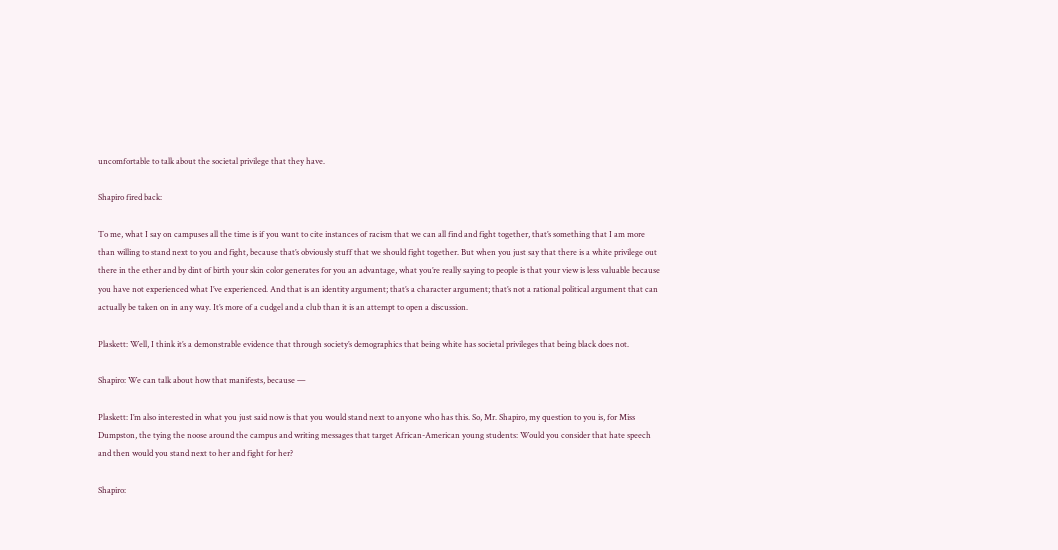uncomfortable to talk about the societal privilege that they have.

Shapiro fired back:

To me, what I say on campuses all the time is if you want to cite instances of racism that we can all find and fight together, that’s something that I am more than willing to stand next to you and fight, because that’s obviously stuff that we should fight together. But when you just say that there is a white privilege out there in the ether and by dint of birth your skin color generates for you an advantage, what you’re really saying to people is that your view is less valuable because you have not experienced what I’ve experienced. And that is an identity argument; that’s a character argument; that’s not a rational political argument that can actually be taken on in any way. It’s more of a cudgel and a club than it is an attempt to open a discussion.

Plaskett: Well, I think it’s a demonstrable evidence that through society’s demographics that being white has societal privileges that being black does not.

Shapiro: We can talk about how that manifests, because —

Plaskett: I’m also interested in what you just said now is that you would stand next to anyone who has this. So, Mr. Shapiro, my question to you is, for Miss Dumpston, the tying the noose around the campus and writing messages that target African-American young students: Would you consider that hate speech and then would you stand next to her and fight for her?

Shapiro: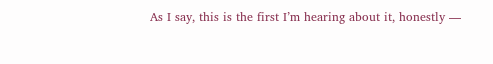As I say, this is the first I’m hearing about it, honestly —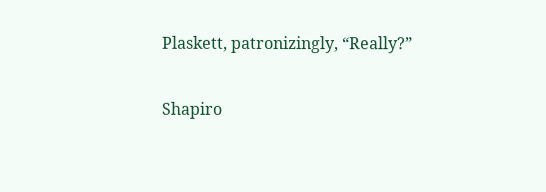Plaskett, patronizingly, “Really?”

Shapiro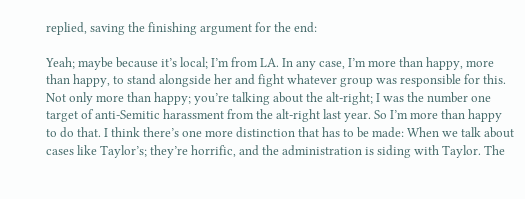replied, saving the finishing argument for the end:

Yeah; maybe because it’s local; I’m from LA. In any case, I’m more than happy, more than happy, to stand alongside her and fight whatever group was responsible for this. Not only more than happy; you’re talking about the alt-right; I was the number one target of anti-Semitic harassment from the alt-right last year. So I’m more than happy to do that. I think there’s one more distinction that has to be made: When we talk about cases like Taylor’s; they’re horrific, and the administration is siding with Taylor. The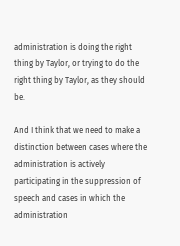administration is doing the right thing by Taylor, or trying to do the right thing by Taylor, as they should be.

And I think that we need to make a distinction between cases where the administration is actively participating in the suppression of speech and cases in which the administration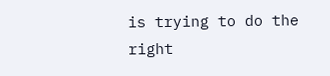is trying to do the right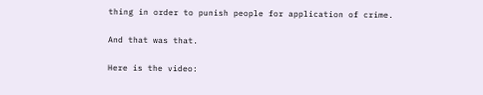thing in order to punish people for application of crime.

And that was that.

Here is the video: